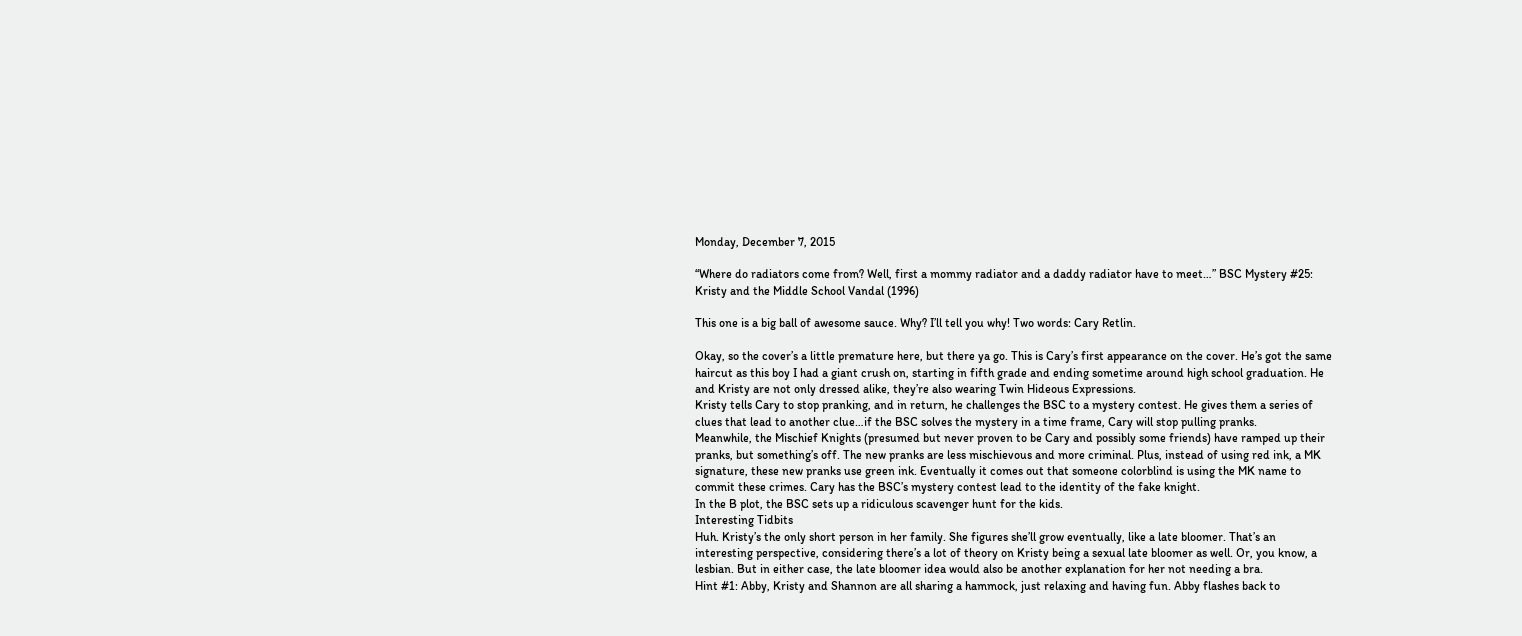Monday, December 7, 2015

“Where do radiators come from? Well, first a mommy radiator and a daddy radiator have to meet…” BSC Mystery #25: Kristy and the Middle School Vandal (1996)

This one is a big ball of awesome sauce. Why? I’ll tell you why! Two words: Cary Retlin.

Okay, so the cover’s a little premature here, but there ya go. This is Cary’s first appearance on the cover. He’s got the same haircut as this boy I had a giant crush on, starting in fifth grade and ending sometime around high school graduation. He and Kristy are not only dressed alike, they’re also wearing Twin Hideous Expressions.
Kristy tells Cary to stop pranking, and in return, he challenges the BSC to a mystery contest. He gives them a series of clues that lead to another clue…if the BSC solves the mystery in a time frame, Cary will stop pulling pranks.
Meanwhile, the Mischief Knights (presumed but never proven to be Cary and possibly some friends) have ramped up their pranks, but something’s off. The new pranks are less mischievous and more criminal. Plus, instead of using red ink, a MK signature, these new pranks use green ink. Eventually it comes out that someone colorblind is using the MK name to commit these crimes. Cary has the BSC’s mystery contest lead to the identity of the fake knight.
In the B plot, the BSC sets up a ridiculous scavenger hunt for the kids.
Interesting Tidbits
Huh. Kristy’s the only short person in her family. She figures she’ll grow eventually, like a late bloomer. That’s an interesting perspective, considering there’s a lot of theory on Kristy being a sexual late bloomer as well. Or, you know, a lesbian. But in either case, the late bloomer idea would also be another explanation for her not needing a bra.
Hint #1: Abby, Kristy and Shannon are all sharing a hammock, just relaxing and having fun. Abby flashes back to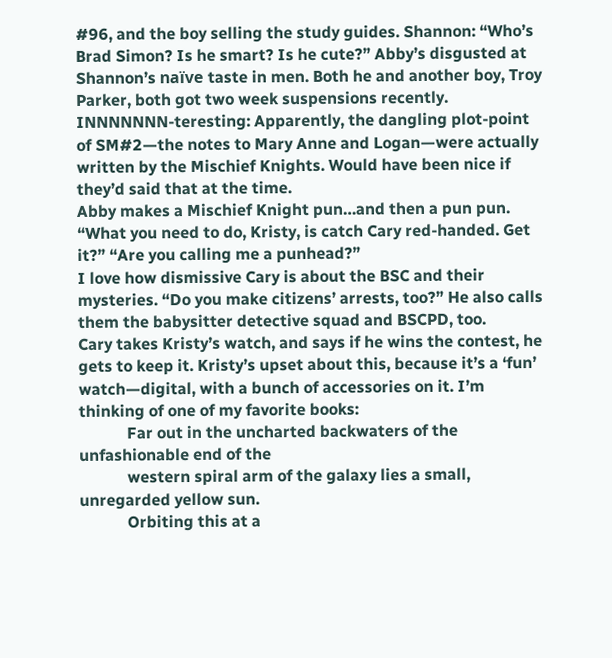#96, and the boy selling the study guides. Shannon: “Who’s Brad Simon? Is he smart? Is he cute?” Abby’s disgusted at Shannon’s naïve taste in men. Both he and another boy, Troy Parker, both got two week suspensions recently.
INNNNNNN-teresting: Apparently, the dangling plot-point of SM#2—the notes to Mary Anne and Logan—were actually written by the Mischief Knights. Would have been nice if they’d said that at the time.
Abby makes a Mischief Knight pun…and then a pun pun. “What you need to do, Kristy, is catch Cary red-handed. Get it?” “Are you calling me a punhead?”
I love how dismissive Cary is about the BSC and their mysteries. “Do you make citizens’ arrests, too?” He also calls them the babysitter detective squad and BSCPD, too.
Cary takes Kristy’s watch, and says if he wins the contest, he gets to keep it. Kristy’s upset about this, because it’s a ‘fun’ watch—digital, with a bunch of accessories on it. I’m thinking of one of my favorite books:
            Far out in the uncharted backwaters of the unfashionable end of the
            western spiral arm of the galaxy lies a small, unregarded yellow sun.
            Orbiting this at a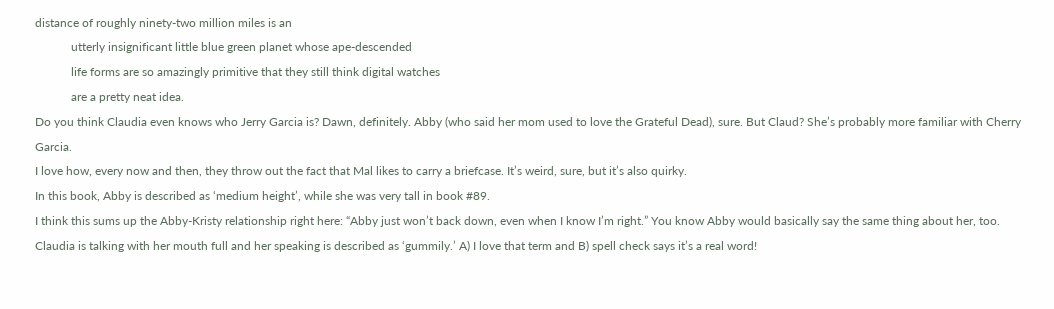distance of roughly ninety-two million miles is an
            utterly insignificant little blue green planet whose ape-descended
            life forms are so amazingly primitive that they still think digital watches
            are a pretty neat idea.
Do you think Claudia even knows who Jerry Garcia is? Dawn, definitely. Abby (who said her mom used to love the Grateful Dead), sure. But Claud? She’s probably more familiar with Cherry Garcia.
I love how, every now and then, they throw out the fact that Mal likes to carry a briefcase. It’s weird, sure, but it’s also quirky.
In this book, Abby is described as ‘medium height’, while she was very tall in book #89.
I think this sums up the Abby-Kristy relationship right here: “Abby just won’t back down, even when I know I’m right.” You know Abby would basically say the same thing about her, too.
Claudia is talking with her mouth full and her speaking is described as ‘gummily.’ A) I love that term and B) spell check says it’s a real word!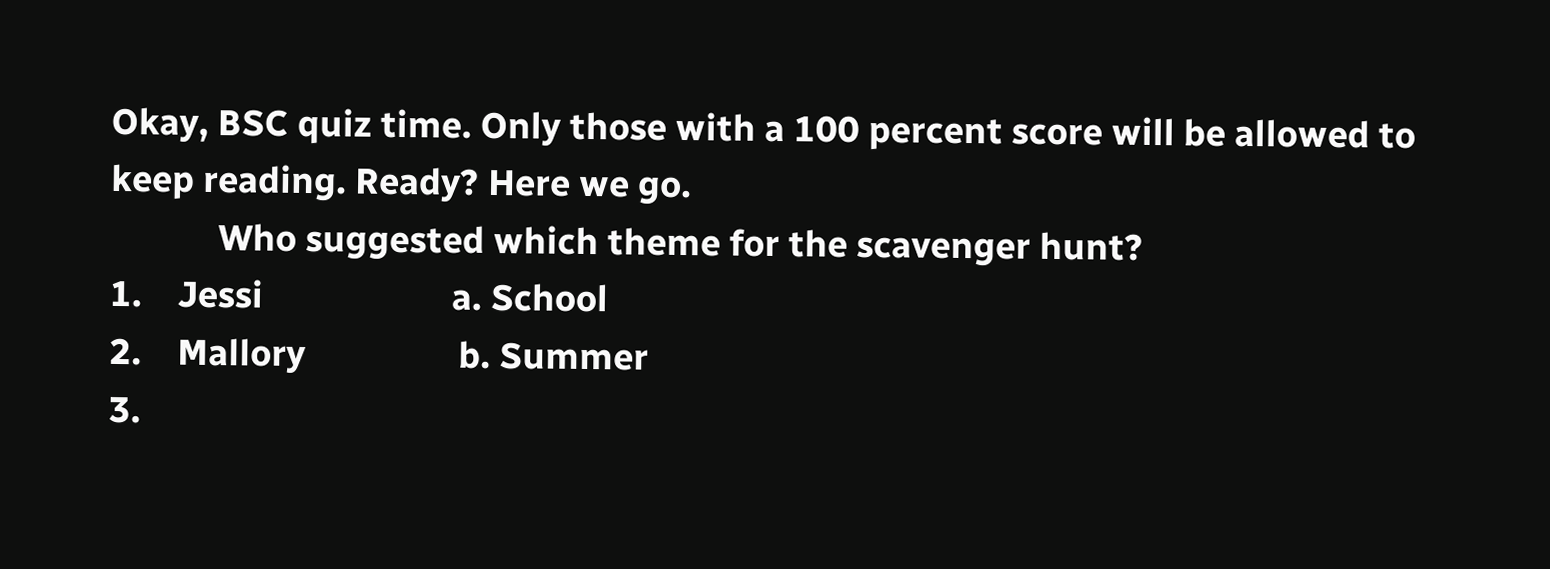Okay, BSC quiz time. Only those with a 100 percent score will be allowed to keep reading. Ready? Here we go.
            Who suggested which theme for the scavenger hunt?
1.    Jessi                     a. School
2.    Mallory                 b. Summer
3.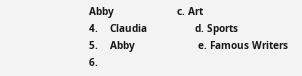Abby                     c. Art
4.    Claudia                d. Sports
5.    Abby                     e. Famous Writers
6.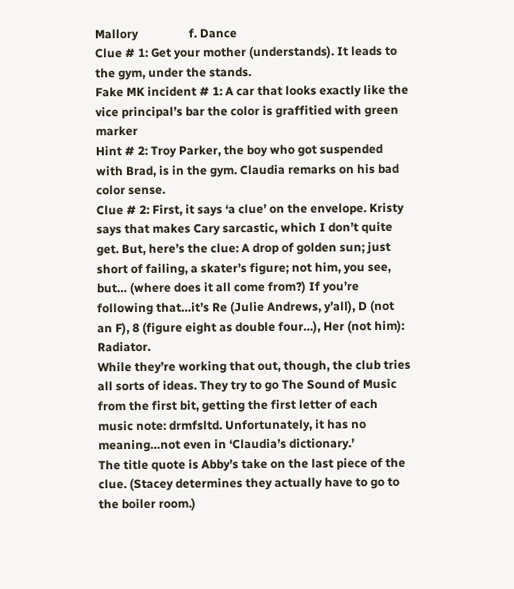Mallory                 f. Dance
Clue # 1: Get your mother (understands). It leads to the gym, under the stands.
Fake MK incident # 1: A car that looks exactly like the vice principal’s bar the color is graffitied with green marker
Hint # 2: Troy Parker, the boy who got suspended with Brad, is in the gym. Claudia remarks on his bad color sense.
Clue # 2: First, it says ‘a clue’ on the envelope. Kristy says that makes Cary sarcastic, which I don’t quite get. But, here’s the clue: A drop of golden sun; just short of failing, a skater’s figure; not him, you see, but… (where does it all come from?) If you’re following that…it’s Re (Julie Andrews, y’all), D (not an F), 8 (figure eight as double four…), Her (not him): Radiator.
While they’re working that out, though, the club tries all sorts of ideas. They try to go The Sound of Music from the first bit, getting the first letter of each music note: drmfsltd. Unfortunately, it has no meaning…not even in ‘Claudia’s dictionary.’
The title quote is Abby’s take on the last piece of the clue. (Stacey determines they actually have to go to the boiler room.)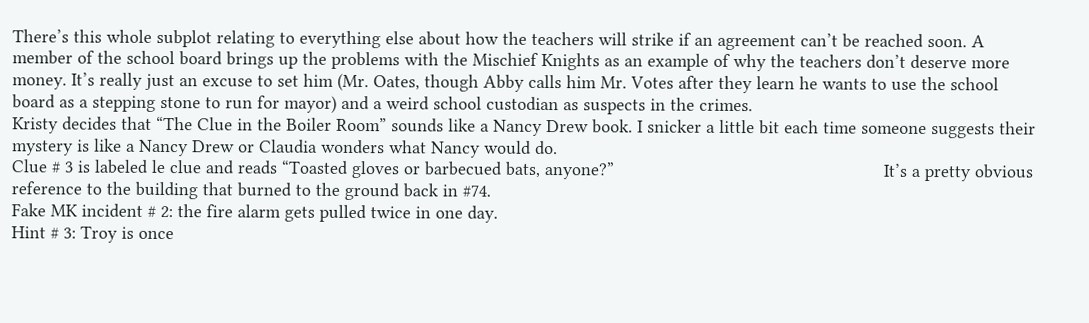There’s this whole subplot relating to everything else about how the teachers will strike if an agreement can’t be reached soon. A member of the school board brings up the problems with the Mischief Knights as an example of why the teachers don’t deserve more money. It’s really just an excuse to set him (Mr. Oates, though Abby calls him Mr. Votes after they learn he wants to use the school board as a stepping stone to run for mayor) and a weird school custodian as suspects in the crimes.
Kristy decides that “The Clue in the Boiler Room” sounds like a Nancy Drew book. I snicker a little bit each time someone suggests their mystery is like a Nancy Drew or Claudia wonders what Nancy would do.
Clue # 3 is labeled le clue and reads “Toasted gloves or barbecued bats, anyone?”                                                      It’s a pretty obvious reference to the building that burned to the ground back in #74.
Fake MK incident # 2: the fire alarm gets pulled twice in one day.
Hint # 3: Troy is once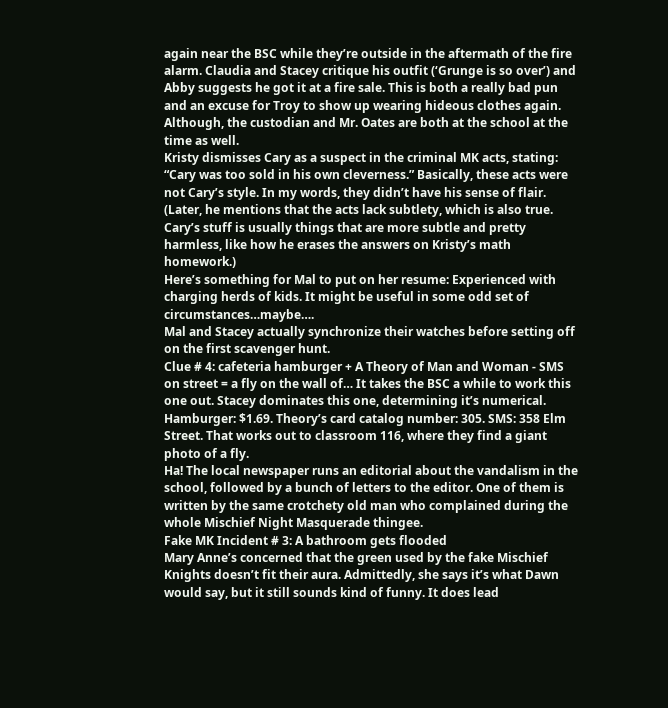again near the BSC while they’re outside in the aftermath of the fire alarm. Claudia and Stacey critique his outfit (‘Grunge is so over’) and Abby suggests he got it at a fire sale. This is both a really bad pun and an excuse for Troy to show up wearing hideous clothes again. Although, the custodian and Mr. Oates are both at the school at the time as well.
Kristy dismisses Cary as a suspect in the criminal MK acts, stating: “Cary was too sold in his own cleverness.” Basically, these acts were not Cary’s style. In my words, they didn’t have his sense of flair. (Later, he mentions that the acts lack subtlety, which is also true. Cary’s stuff is usually things that are more subtle and pretty harmless, like how he erases the answers on Kristy’s math homework.)
Here’s something for Mal to put on her resume: Experienced with charging herds of kids. It might be useful in some odd set of circumstances…maybe….
Mal and Stacey actually synchronize their watches before setting off on the first scavenger hunt.
Clue # 4: cafeteria hamburger + A Theory of Man and Woman - SMS on street = a fly on the wall of… It takes the BSC a while to work this one out. Stacey dominates this one, determining it’s numerical. Hamburger: $1.69. Theory’s card catalog number: 305. SMS: 358 Elm Street. That works out to classroom 116, where they find a giant photo of a fly.
Ha! The local newspaper runs an editorial about the vandalism in the school, followed by a bunch of letters to the editor. One of them is written by the same crotchety old man who complained during the whole Mischief Night Masquerade thingee.
Fake MK Incident # 3: A bathroom gets flooded
Mary Anne’s concerned that the green used by the fake Mischief Knights doesn’t fit their aura. Admittedly, she says it’s what Dawn would say, but it still sounds kind of funny. It does lead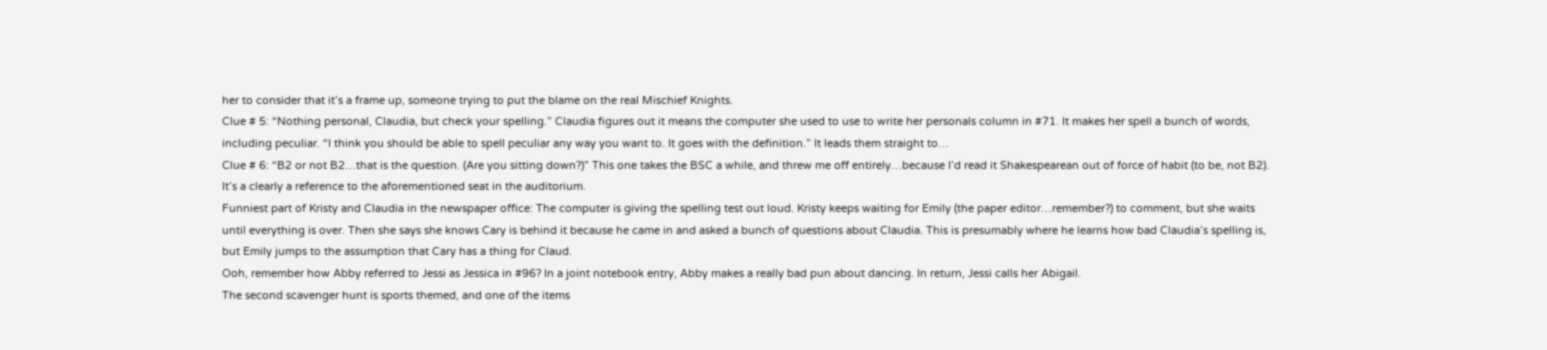her to consider that it’s a frame up, someone trying to put the blame on the real Mischief Knights.
Clue # 5: “Nothing personal, Claudia, but check your spelling.” Claudia figures out it means the computer she used to use to write her personals column in #71. It makes her spell a bunch of words, including peculiar. “I think you should be able to spell peculiar any way you want to. It goes with the definition.” It leads them straight to…
Clue # 6: “B2 or not B2…that is the question. (Are you sitting down?)” This one takes the BSC a while, and threw me off entirely…because I’d read it Shakespearean out of force of habit (to be, not B2). It’s a clearly a reference to the aforementioned seat in the auditorium.
Funniest part of Kristy and Claudia in the newspaper office: The computer is giving the spelling test out loud. Kristy keeps waiting for Emily (the paper editor…remember?) to comment, but she waits until everything is over. Then she says she knows Cary is behind it because he came in and asked a bunch of questions about Claudia. This is presumably where he learns how bad Claudia’s spelling is, but Emily jumps to the assumption that Cary has a thing for Claud.
Ooh, remember how Abby referred to Jessi as Jessica in #96? In a joint notebook entry, Abby makes a really bad pun about dancing. In return, Jessi calls her Abigail.
The second scavenger hunt is sports themed, and one of the items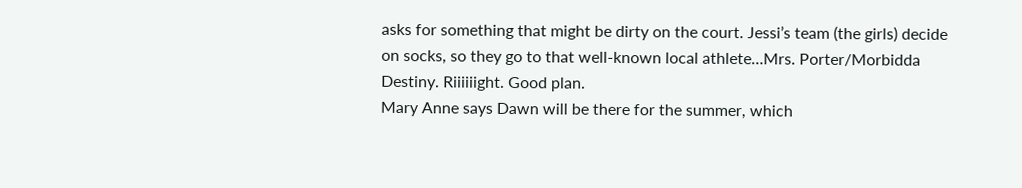asks for something that might be dirty on the court. Jessi’s team (the girls) decide on socks, so they go to that well-known local athlete…Mrs. Porter/Morbidda Destiny. Riiiiiight. Good plan.
Mary Anne says Dawn will be there for the summer, which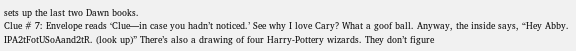sets up the last two Dawn books.
Clue # 7: Envelope reads ‘Clue—in case you hadn’t noticed.’ See why I love Cary? What a goof ball. Anyway, the inside says, “Hey Abby. IPA2tFotUSoAand2tR. (look up)” There’s also a drawing of four Harry-Pottery wizards. They don’t figure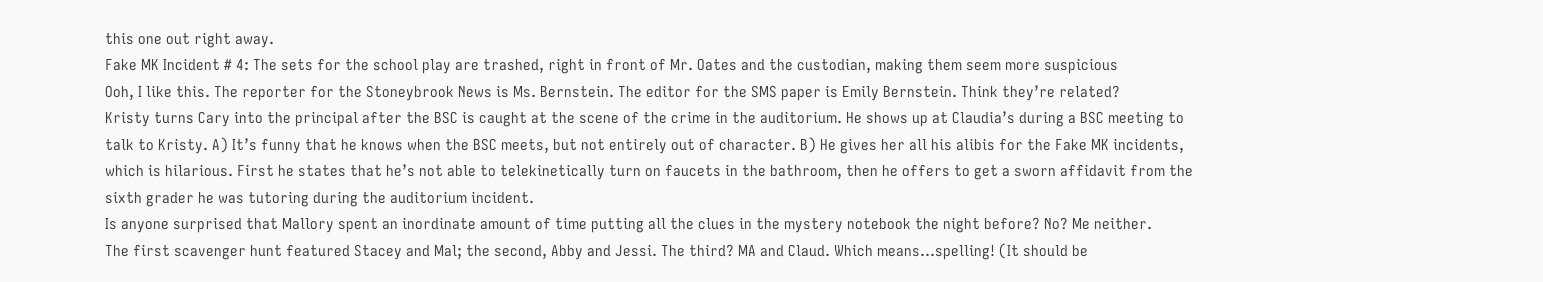this one out right away.
Fake MK Incident # 4: The sets for the school play are trashed, right in front of Mr. Oates and the custodian, making them seem more suspicious
Ooh, I like this. The reporter for the Stoneybrook News is Ms. Bernstein. The editor for the SMS paper is Emily Bernstein. Think they’re related?
Kristy turns Cary into the principal after the BSC is caught at the scene of the crime in the auditorium. He shows up at Claudia’s during a BSC meeting to talk to Kristy. A) It’s funny that he knows when the BSC meets, but not entirely out of character. B) He gives her all his alibis for the Fake MK incidents, which is hilarious. First he states that he’s not able to telekinetically turn on faucets in the bathroom, then he offers to get a sworn affidavit from the sixth grader he was tutoring during the auditorium incident.
Is anyone surprised that Mallory spent an inordinate amount of time putting all the clues in the mystery notebook the night before? No? Me neither.
The first scavenger hunt featured Stacey and Mal; the second, Abby and Jessi. The third? MA and Claud. Which means…spelling! (It should be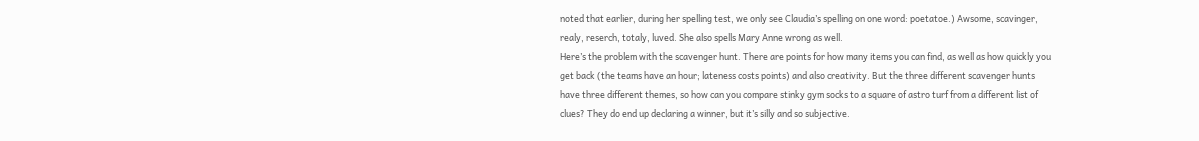noted that earlier, during her spelling test, we only see Claudia’s spelling on one word: poetatoe.) Awsome, scavinger, realy, reserch, totaly, luved. She also spells Mary Anne wrong as well.
Here’s the problem with the scavenger hunt. There are points for how many items you can find, as well as how quickly you get back (the teams have an hour; lateness costs points) and also creativity. But the three different scavenger hunts have three different themes, so how can you compare stinky gym socks to a square of astro turf from a different list of clues? They do end up declaring a winner, but it’s silly and so subjective.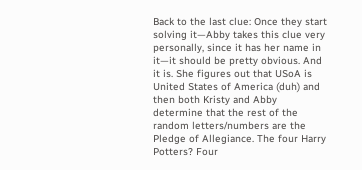Back to the last clue: Once they start solving it—Abby takes this clue very personally, since it has her name in it—it should be pretty obvious. And it is. She figures out that USoA is United States of America (duh) and then both Kristy and Abby determine that the rest of the random letters/numbers are the Pledge of Allegiance. The four Harry Potters? Four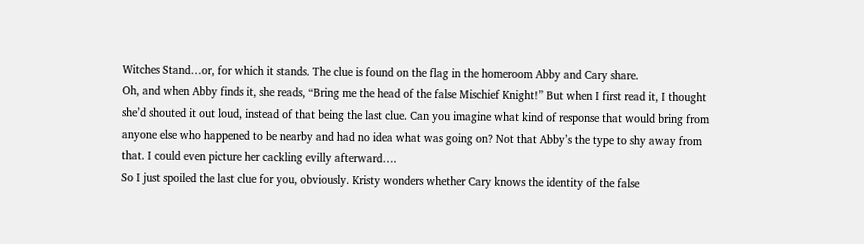Witches Stand…or, for which it stands. The clue is found on the flag in the homeroom Abby and Cary share.
Oh, and when Abby finds it, she reads, “Bring me the head of the false Mischief Knight!” But when I first read it, I thought she’d shouted it out loud, instead of that being the last clue. Can you imagine what kind of response that would bring from anyone else who happened to be nearby and had no idea what was going on? Not that Abby’s the type to shy away from that. I could even picture her cackling evilly afterward….
So I just spoiled the last clue for you, obviously. Kristy wonders whether Cary knows the identity of the false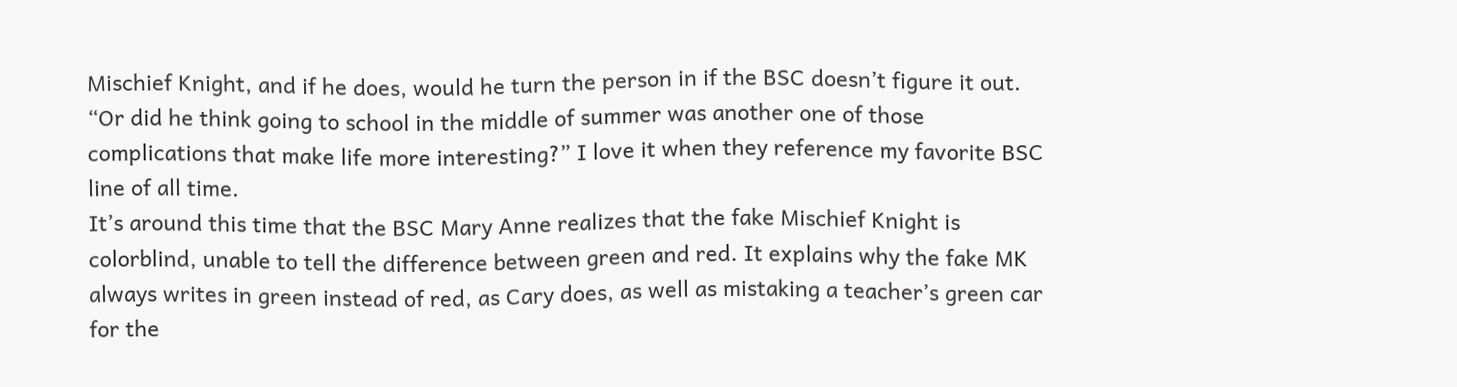Mischief Knight, and if he does, would he turn the person in if the BSC doesn’t figure it out. “Or did he think going to school in the middle of summer was another one of those complications that make life more interesting?” I love it when they reference my favorite BSC line of all time.
It’s around this time that the BSC Mary Anne realizes that the fake Mischief Knight is colorblind, unable to tell the difference between green and red. It explains why the fake MK always writes in green instead of red, as Cary does, as well as mistaking a teacher’s green car for the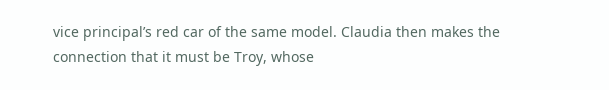vice principal’s red car of the same model. Claudia then makes the connection that it must be Troy, whose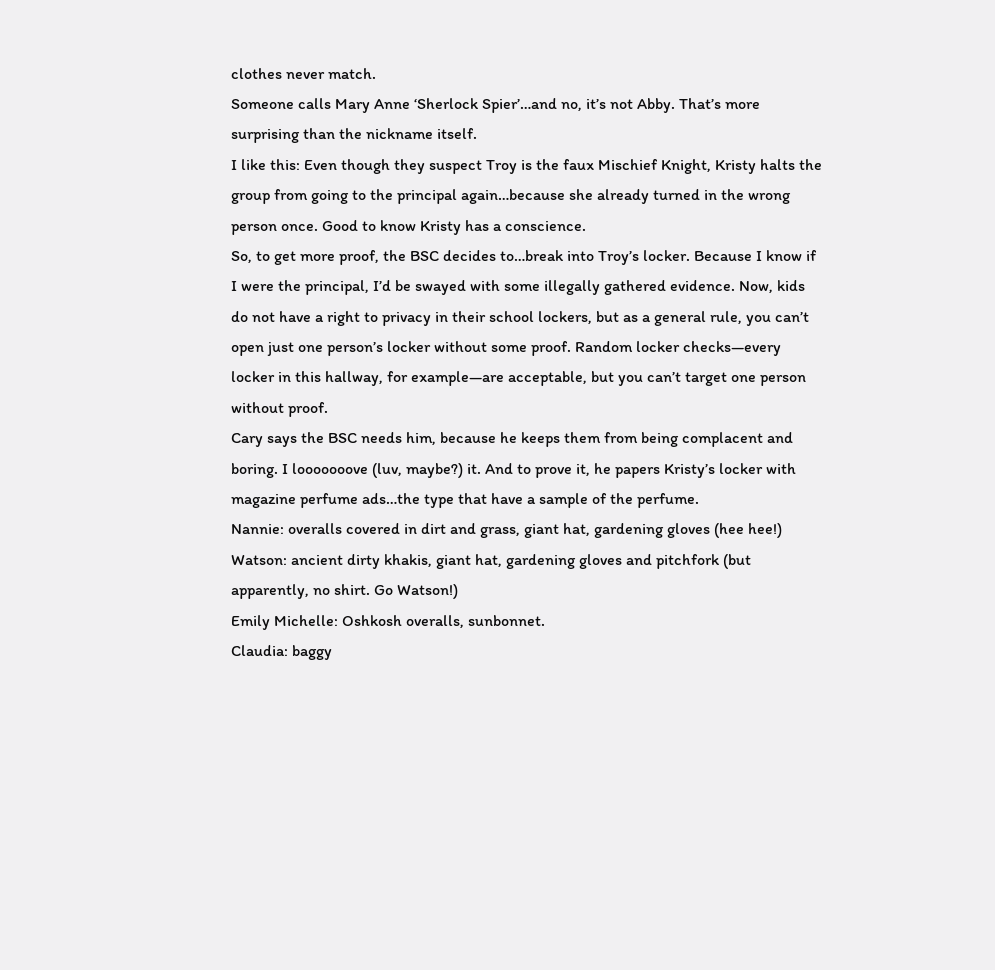clothes never match.
Someone calls Mary Anne ‘Sherlock Spier’…and no, it’s not Abby. That’s more surprising than the nickname itself.
I like this: Even though they suspect Troy is the faux Mischief Knight, Kristy halts the group from going to the principal again…because she already turned in the wrong person once. Good to know Kristy has a conscience.
So, to get more proof, the BSC decides to…break into Troy’s locker. Because I know if I were the principal, I’d be swayed with some illegally gathered evidence. Now, kids do not have a right to privacy in their school lockers, but as a general rule, you can’t open just one person’s locker without some proof. Random locker checks—every locker in this hallway, for example—are acceptable, but you can’t target one person without proof.
Cary says the BSC needs him, because he keeps them from being complacent and boring. I looooooove (luv, maybe?) it. And to prove it, he papers Kristy’s locker with magazine perfume ads…the type that have a sample of the perfume.
Nannie: overalls covered in dirt and grass, giant hat, gardening gloves (hee hee!)
Watson: ancient dirty khakis, giant hat, gardening gloves and pitchfork (but apparently, no shirt. Go Watson!)
Emily Michelle: Oshkosh overalls, sunbonnet.
Claudia: baggy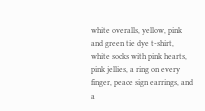white overalls, yellow, pink and green tie dye t-shirt, white socks with pink hearts, pink jellies, a ring on every finger, peace sign earrings, and a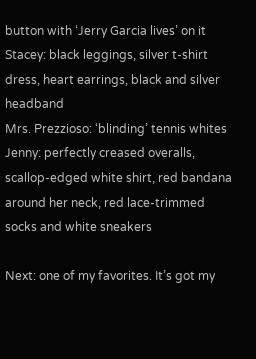button with ‘Jerry Garcia lives’ on it
Stacey: black leggings, silver t-shirt dress, heart earrings, black and silver headband
Mrs. Prezzioso: ‘blinding’ tennis whites
Jenny: perfectly creased overalls, scallop-edged white shirt, red bandana around her neck, red lace-trimmed socks and white sneakers

Next: one of my favorites. It’s got my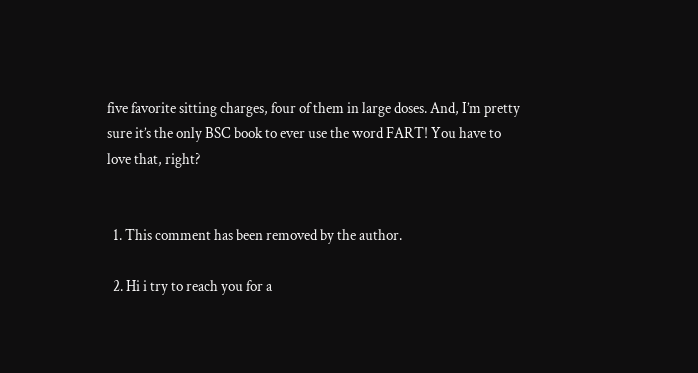five favorite sitting charges, four of them in large doses. And, I’m pretty sure it’s the only BSC book to ever use the word FART! You have to love that, right?


  1. This comment has been removed by the author.

  2. Hi i try to reach you for a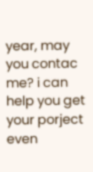year, may you contac me? i can help you get your porject even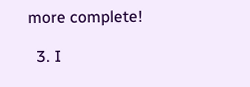more complete!

  3. I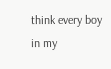think every boy in my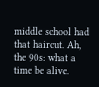middle school had that haircut. Ah, the 90s: what a time be alive.